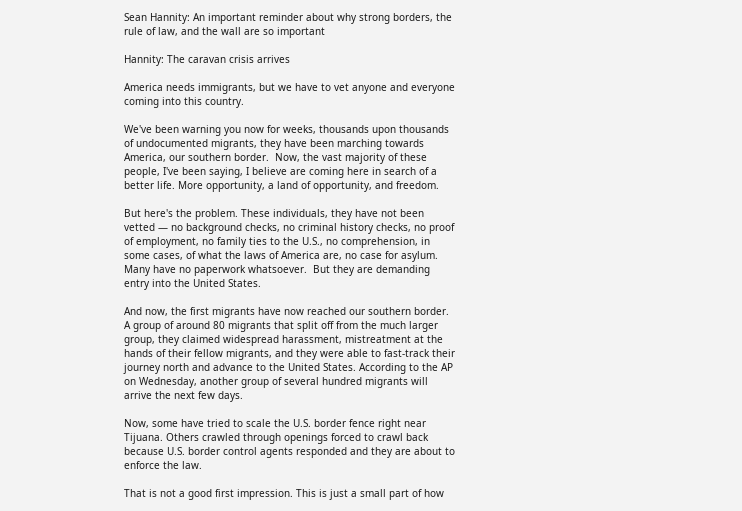Sean Hannity: An important reminder about why strong borders, the rule of law, and the wall are so important

Hannity: The caravan crisis arrives

America needs immigrants, but we have to vet anyone and everyone coming into this country.

We've been warning you now for weeks, thousands upon thousands of undocumented migrants, they have been marching towards America, our southern border.  Now, the vast majority of these people, I've been saying, I believe are coming here in search of a better life. More opportunity, a land of opportunity, and freedom.

But here's the problem. These individuals, they have not been vetted — no background checks, no criminal history checks, no proof of employment, no family ties to the U.S., no comprehension, in some cases, of what the laws of America are, no case for asylum.  Many have no paperwork whatsoever.  But they are demanding entry into the United States.

And now, the first migrants have now reached our southern border.  A group of around 80 migrants that split off from the much larger group, they claimed widespread harassment, mistreatment at the hands of their fellow migrants, and they were able to fast-track their journey north and advance to the United States. According to the AP on Wednesday, another group of several hundred migrants will arrive the next few days.

Now, some have tried to scale the U.S. border fence right near Tijuana. Others crawled through openings forced to crawl back because U.S. border control agents responded and they are about to enforce the law.

That is not a good first impression. This is just a small part of how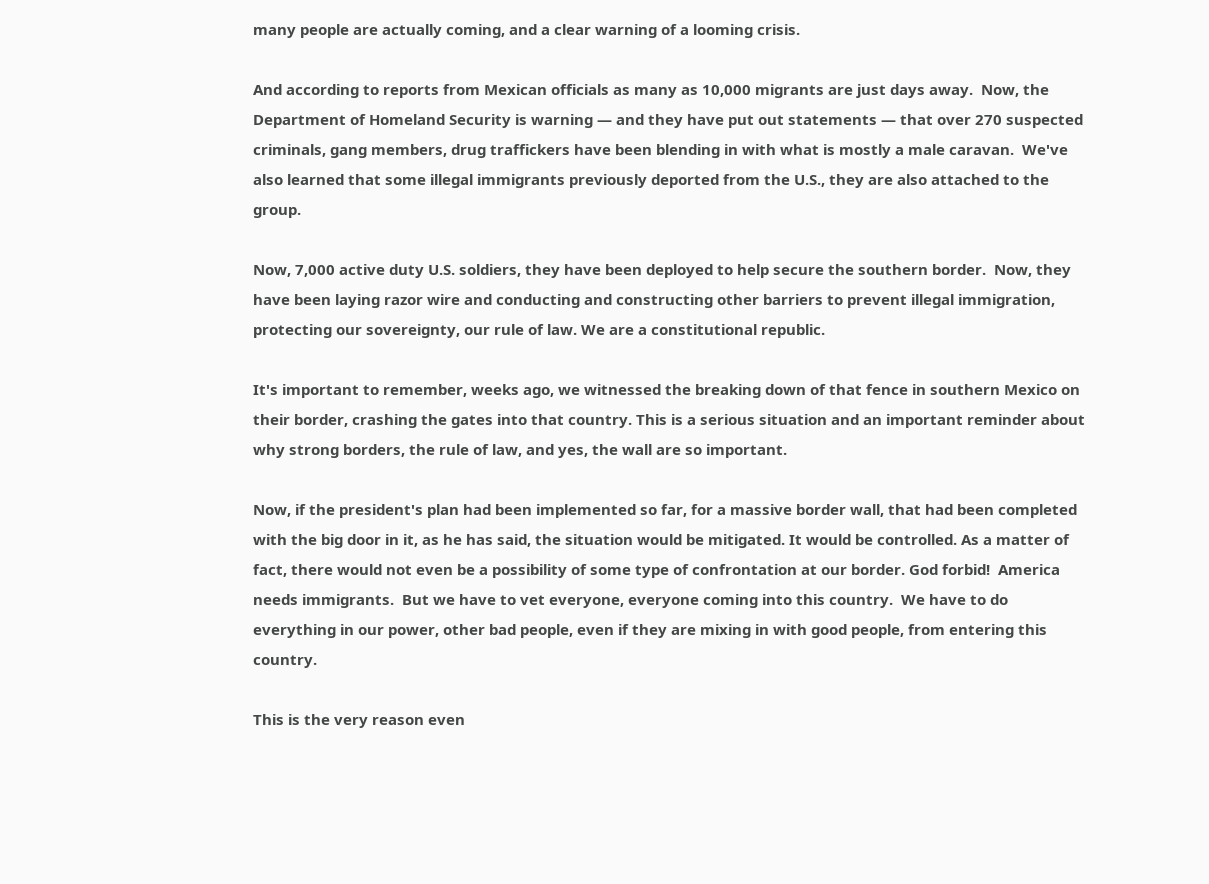many people are actually coming, and a clear warning of a looming crisis.

And according to reports from Mexican officials as many as 10,000 migrants are just days away.  Now, the Department of Homeland Security is warning — and they have put out statements — that over 270 suspected criminals, gang members, drug traffickers have been blending in with what is mostly a male caravan.  We've also learned that some illegal immigrants previously deported from the U.S., they are also attached to the group.

Now, 7,000 active duty U.S. soldiers, they have been deployed to help secure the southern border.  Now, they have been laying razor wire and conducting and constructing other barriers to prevent illegal immigration, protecting our sovereignty, our rule of law. We are a constitutional republic.

It's important to remember, weeks ago, we witnessed the breaking down of that fence in southern Mexico on their border, crashing the gates into that country. This is a serious situation and an important reminder about why strong borders, the rule of law, and yes, the wall are so important.

Now, if the president's plan had been implemented so far, for a massive border wall, that had been completed with the big door in it, as he has said, the situation would be mitigated. It would be controlled. As a matter of fact, there would not even be a possibility of some type of confrontation at our border. God forbid!  America needs immigrants.  But we have to vet everyone, everyone coming into this country.  We have to do everything in our power, other bad people, even if they are mixing in with good people, from entering this country.

This is the very reason even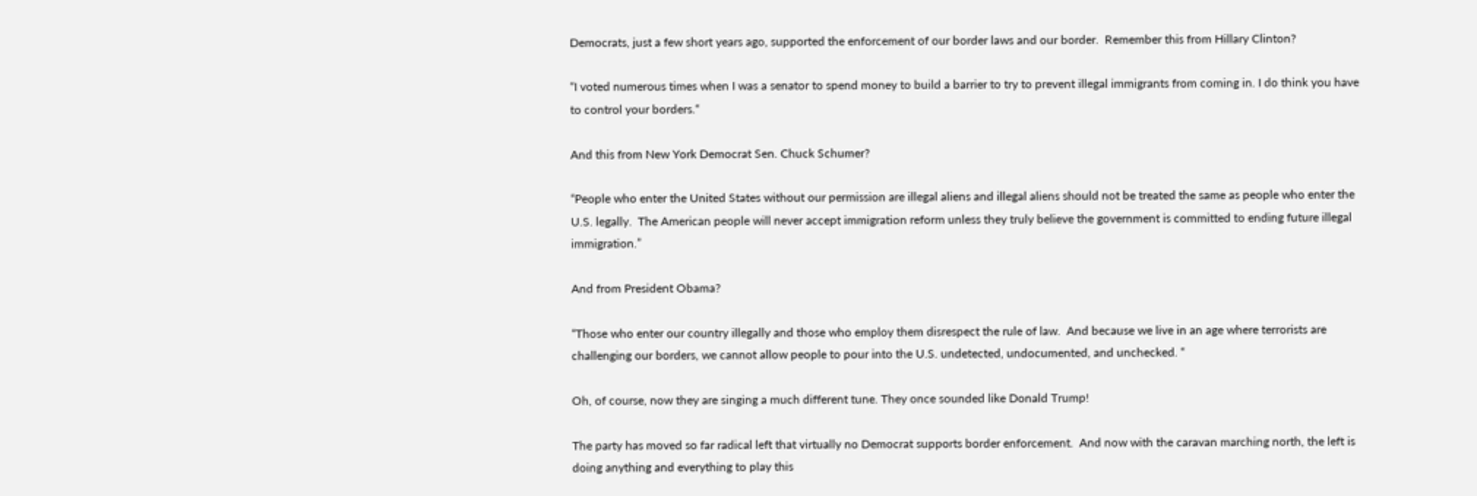Democrats, just a few short years ago, supported the enforcement of our border laws and our border.  Remember this from Hillary Clinton?

“I voted numerous times when I was a senator to spend money to build a barrier to try to prevent illegal immigrants from coming in. I do think you have to control your borders.“

And this from New York Democrat Sen. Chuck Schumer?

“People who enter the United States without our permission are illegal aliens and illegal aliens should not be treated the same as people who enter the U.S. legally.  The American people will never accept immigration reform unless they truly believe the government is committed to ending future illegal immigration.”

And from President Obama?

“Those who enter our country illegally and those who employ them disrespect the rule of law.  And because we live in an age where terrorists are challenging our borders, we cannot allow people to pour into the U.S. undetected, undocumented, and unchecked. “

Oh, of course, now they are singing a much different tune. They once sounded like Donald Trump!

The party has moved so far radical left that virtually no Democrat supports border enforcement.  And now with the caravan marching north, the left is doing anything and everything to play this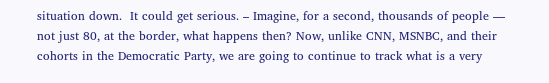situation down.  It could get serious. – Imagine, for a second, thousands of people — not just 80, at the border, what happens then? Now, unlike CNN, MSNBC, and their cohorts in the Democratic Party, we are going to continue to track what is a very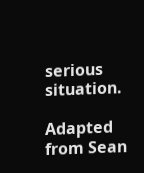serious situation.

Adapted from Sean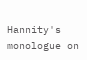Hannity's monologue on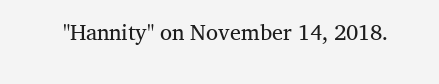"Hannity" on November 14, 2018.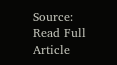Source: Read Full Article